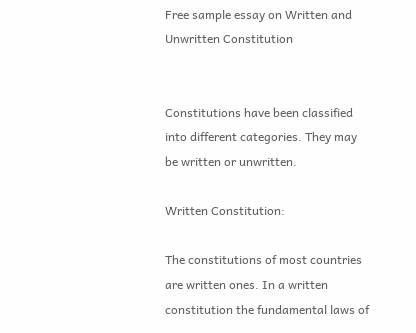Free sample essay on Written and Unwritten Constitution


Constitutions have been classified into different categories. They may be written or unwritten.

Written Constitution:

The constitutions of most countries are written ones. In a written constitution the fundamental laws of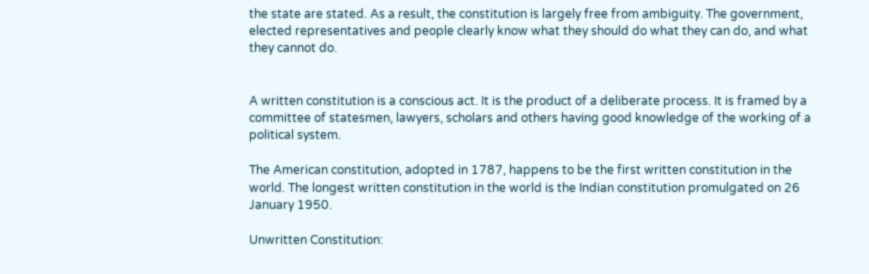the state are stated. As a result, the constitution is largely free from ambiguity. The government, elected representatives and people clearly know what they should do what they can do, and what they cannot do.


A written constitution is a conscious act. It is the product of a deliberate process. It is framed by a committee of statesmen, lawyers, scholars and others having good knowledge of the working of a political system.

The American constitution, adopted in 1787, happens to be the first written constitution in the world. The longest written constitution in the world is the Indian constitution promulgated on 26 January 1950.

Unwritten Constitution: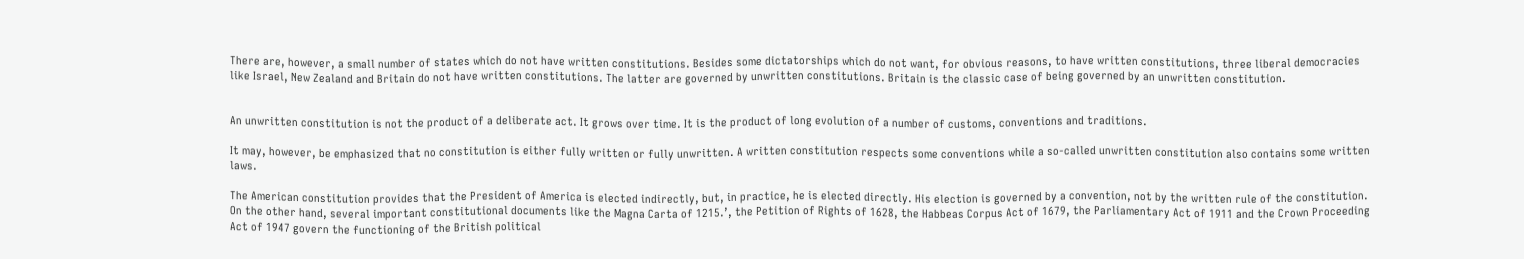There are, however, a small number of states which do not have written constitutions. Besides some dictatorships which do not want, for obvious reasons, to have written constitutions, three liberal democracies like Israel, New Zealand and Britain do not have written constitutions. The latter are governed by unwritten constitutions. Britain is the classic case of being governed by an unwritten constitution.


An unwritten constitution is not the product of a deliberate act. It grows over time. It is the product of long evolution of a number of customs, conventions and traditions.

It may, however, be emphasized that no constitution is either fully written or fully unwritten. A written constitution respects some conventions while a so-called unwritten constitution also contains some written laws.

The American constitution provides that the President of America is elected indirectly, but, in practice, he is elected directly. His election is governed by a convention, not by the written rule of the constitution. On the other hand, several important constitutional documents like the Magna Carta of 1215.’, the Petition of Rights of 1628, the Habbeas Corpus Act of 1679, the Parliamentary Act of 1911 and the Crown Proceeding Act of 1947 govern the functioning of the British political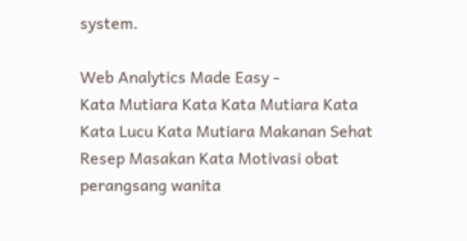system.

Web Analytics Made Easy -
Kata Mutiara Kata Kata Mutiara Kata Kata Lucu Kata Mutiara Makanan Sehat Resep Masakan Kata Motivasi obat perangsang wanita